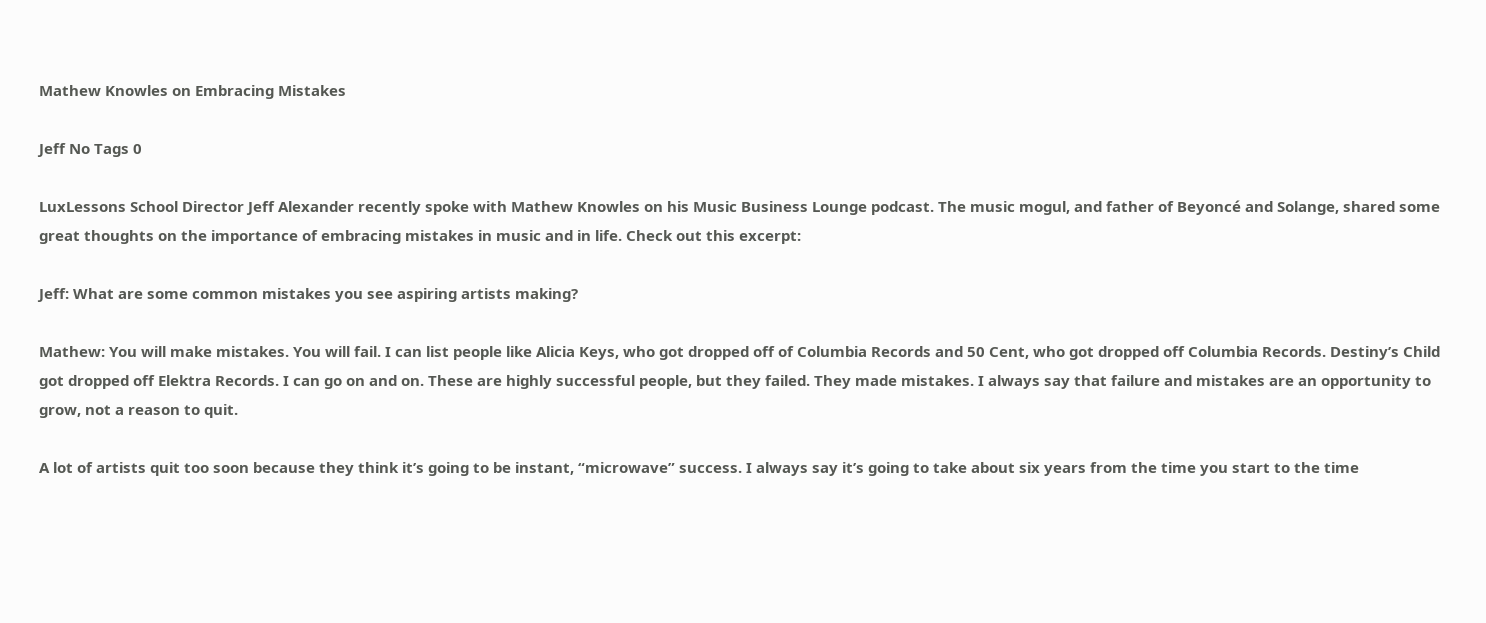Mathew Knowles on Embracing Mistakes

Jeff No Tags 0

LuxLessons School Director Jeff Alexander recently spoke with Mathew Knowles on his Music Business Lounge podcast. The music mogul, and father of Beyoncé and Solange, shared some great thoughts on the importance of embracing mistakes in music and in life. Check out this excerpt:

Jeff: What are some common mistakes you see aspiring artists making?

Mathew: You will make mistakes. You will fail. I can list people like Alicia Keys, who got dropped off of Columbia Records and 50 Cent, who got dropped off Columbia Records. Destiny’s Child got dropped off Elektra Records. I can go on and on. These are highly successful people, but they failed. They made mistakes. I always say that failure and mistakes are an opportunity to grow, not a reason to quit.

A lot of artists quit too soon because they think it’s going to be instant, “microwave” success. I always say it’s going to take about six years from the time you start to the time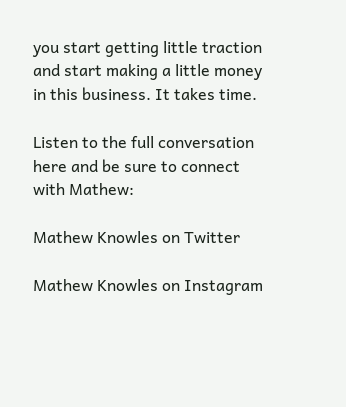you start getting little traction and start making a little money in this business. It takes time.

Listen to the full conversation here and be sure to connect with Mathew:

Mathew Knowles on Twitter

Mathew Knowles on Instagram